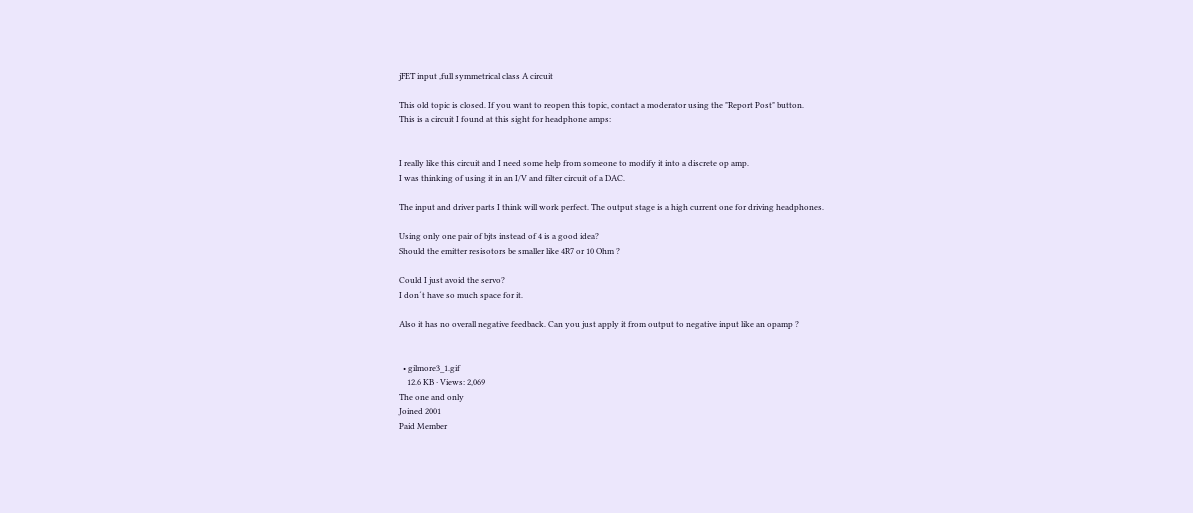jFET input ,full symmetrical class A circuit

This old topic is closed. If you want to reopen this topic, contact a moderator using the "Report Post" button.
This is a circuit I found at this sight for headphone amps:


I really like this circuit and I need some help from someone to modify it into a discrete op amp.
I was thinking of using it in an I/V and filter circuit of a DAC.

The input and driver parts I think will work perfect. The output stage is a high current one for driving headphones.

Using only one pair of bjts instead of 4 is a good idea?
Should the emitter resisotors be smaller like 4R7 or 10 Ohm ?

Could I just avoid the servo?
I don´t have so much space for it.

Also it has no overall negative feedback. Can you just apply it from output to negative input like an opamp ?


  • gilmore3_1.gif
    12.6 KB · Views: 2,069
The one and only
Joined 2001
Paid Member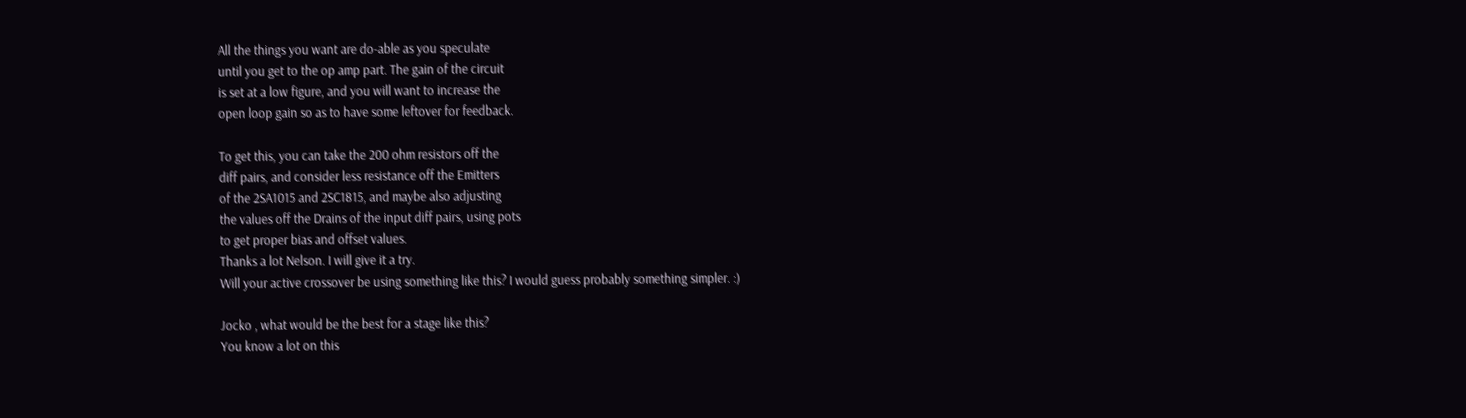All the things you want are do-able as you speculate
until you get to the op amp part. The gain of the circuit
is set at a low figure, and you will want to increase the
open loop gain so as to have some leftover for feedback.

To get this, you can take the 200 ohm resistors off the
diff pairs, and consider less resistance off the Emitters
of the 2SA1015 and 2SC1815, and maybe also adjusting
the values off the Drains of the input diff pairs, using pots
to get proper bias and offset values.
Thanks a lot Nelson. I will give it a try.
Will your active crossover be using something like this? I would guess probably something simpler. :)

Jocko , what would be the best for a stage like this?
You know a lot on this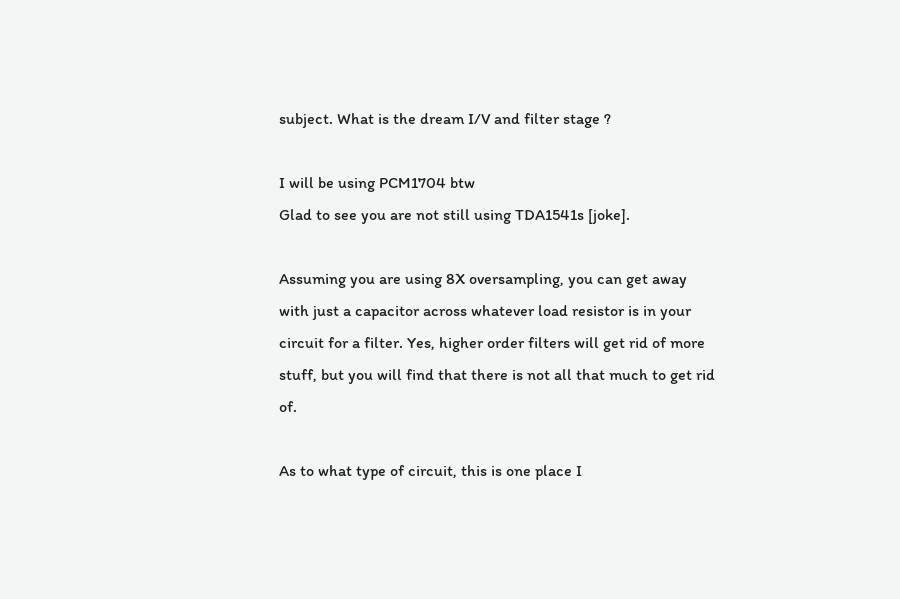subject. What is the dream I/V and filter stage ?

I will be using PCM1704 btw
Glad to see you are not still using TDA1541s [joke].

Assuming you are using 8X oversampling, you can get away with just a capacitor across whatever load resistor is in your circuit for a filter. Yes, higher order filters will get rid of more stuff, but you will find that there is not all that much to get rid of.

As to what type of circuit, this is one place I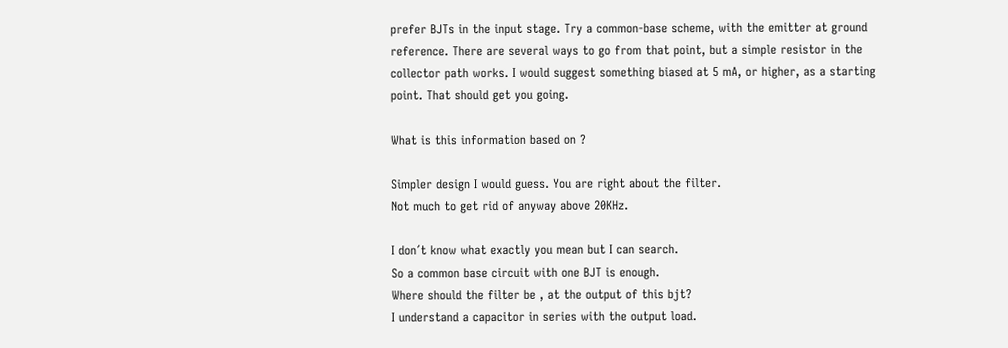prefer BJTs in the input stage. Try a common-base scheme, with the emitter at ground reference. There are several ways to go from that point, but a simple resistor in the collector path works. I would suggest something biased at 5 mA, or higher, as a starting point. That should get you going.

What is this information based on ?

Simpler design I would guess. You are right about the filter.
Not much to get rid of anyway above 20KHz.

I don´t know what exactly you mean but I can search.
So a common base circuit with one BJT is enough.
Where should the filter be , at the output of this bjt?
I understand a capacitor in series with the output load.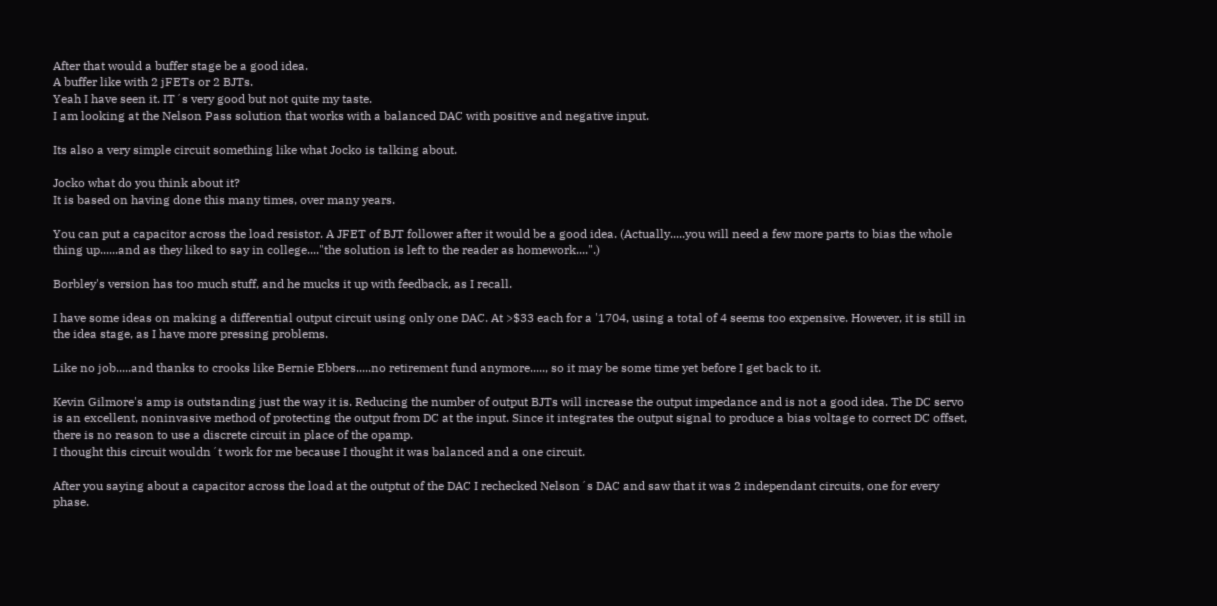After that would a buffer stage be a good idea.
A buffer like with 2 jFETs or 2 BJTs.
Yeah I have seen it. IT´s very good but not quite my taste.
I am looking at the Nelson Pass solution that works with a balanced DAC with positive and negative input.

Its also a very simple circuit something like what Jocko is talking about.

Jocko what do you think about it?
It is based on having done this many times, over many years.

You can put a capacitor across the load resistor. A JFET of BJT follower after it would be a good idea. (Actually.....you will need a few more parts to bias the whole thing up......and as they liked to say in college...."the solution is left to the reader as homework....".)

Borbley's version has too much stuff, and he mucks it up with feedback, as I recall.

I have some ideas on making a differential output circuit using only one DAC. At >$33 each for a '1704, using a total of 4 seems too expensive. However, it is still in the idea stage, as I have more pressing problems.

Like no job.....and thanks to crooks like Bernie Ebbers.....no retirement fund anymore....., so it may be some time yet before I get back to it.

Kevin Gilmore's amp is outstanding just the way it is. Reducing the number of output BJTs will increase the output impedance and is not a good idea. The DC servo is an excellent, noninvasive method of protecting the output from DC at the input. Since it integrates the output signal to produce a bias voltage to correct DC offset, there is no reason to use a discrete circuit in place of the opamp.
I thought this circuit wouldn´t work for me because I thought it was balanced and a one circuit.

After you saying about a capacitor across the load at the outptut of the DAC I rechecked Nelson´s DAC and saw that it was 2 independant circuits, one for every phase.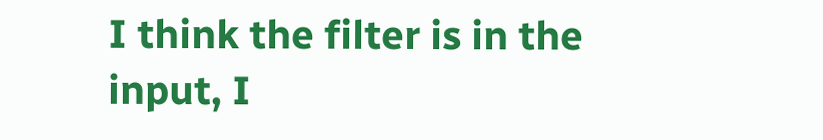I think the filter is in the input, I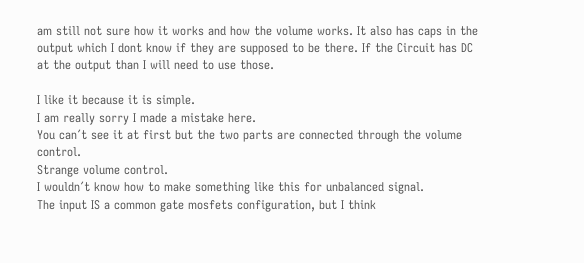am still not sure how it works and how the volume works. It also has caps in the output which I dont know if they are supposed to be there. If the Circuit has DC at the output than I will need to use those.

I like it because it is simple.
I am really sorry I made a mistake here.
You can´t see it at first but the two parts are connected through the volume control.
Strange volume control.
I wouldn´t know how to make something like this for unbalanced signal.
The input IS a common gate mosfets configuration, but I think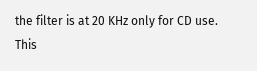the filter is at 20 KHz only for CD use.
This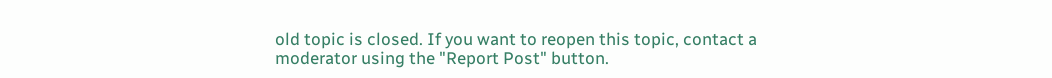old topic is closed. If you want to reopen this topic, contact a moderator using the "Report Post" button.